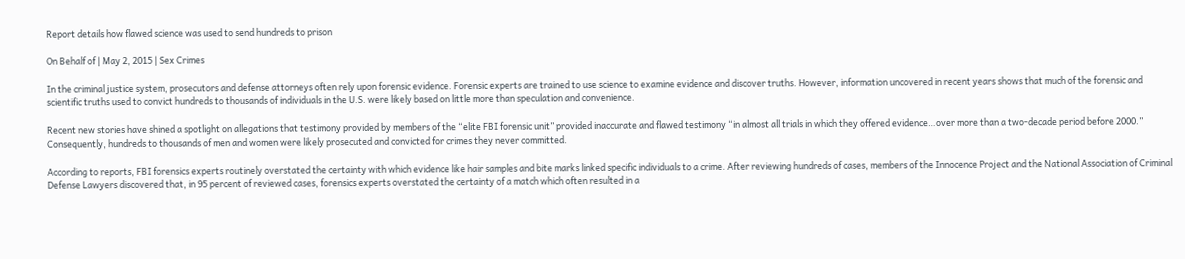Report details how flawed science was used to send hundreds to prison

On Behalf of | May 2, 2015 | Sex Crimes

In the criminal justice system, prosecutors and defense attorneys often rely upon forensic evidence. Forensic experts are trained to use science to examine evidence and discover truths. However, information uncovered in recent years shows that much of the forensic and scientific truths used to convict hundreds to thousands of individuals in the U.S. were likely based on little more than speculation and convenience.

Recent new stories have shined a spotlight on allegations that testimony provided by members of the “elite FBI forensic unit” provided inaccurate and flawed testimony “in almost all trials in which they offered evidence…over more than a two-decade period before 2000.” Consequently, hundreds to thousands of men and women were likely prosecuted and convicted for crimes they never committed.

According to reports, FBI forensics experts routinely overstated the certainty with which evidence like hair samples and bite marks linked specific individuals to a crime. After reviewing hundreds of cases, members of the Innocence Project and the National Association of Criminal Defense Lawyers discovered that, in 95 percent of reviewed cases, forensics experts overstated the certainty of a match which often resulted in a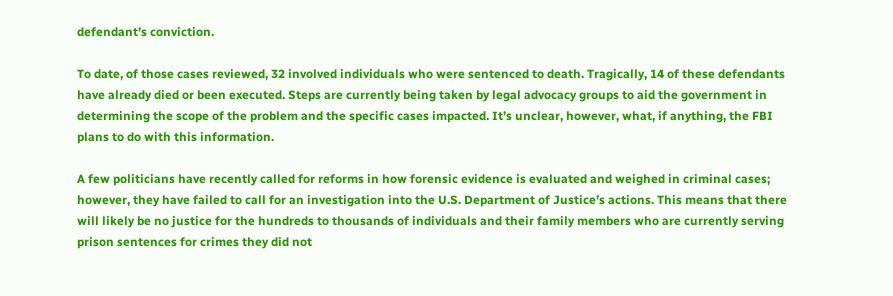defendant’s conviction.

To date, of those cases reviewed, 32 involved individuals who were sentenced to death. Tragically, 14 of these defendants have already died or been executed. Steps are currently being taken by legal advocacy groups to aid the government in determining the scope of the problem and the specific cases impacted. It’s unclear, however, what, if anything, the FBI plans to do with this information.

A few politicians have recently called for reforms in how forensic evidence is evaluated and weighed in criminal cases; however, they have failed to call for an investigation into the U.S. Department of Justice’s actions. This means that there will likely be no justice for the hundreds to thousands of individuals and their family members who are currently serving prison sentences for crimes they did not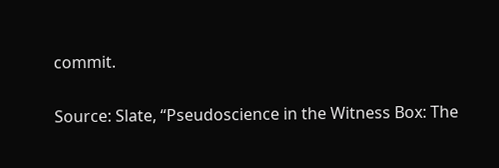commit.

Source: Slate, “Pseudoscience in the Witness Box: The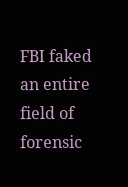FBI faked an entire field of forensic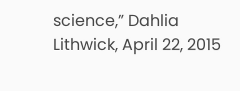science,” Dahlia Lithwick, April 22, 2015